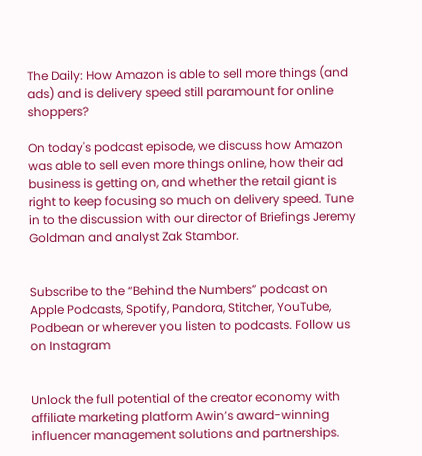The Daily: How Amazon is able to sell more things (and ads) and is delivery speed still paramount for online shoppers?

On today's podcast episode, we discuss how Amazon was able to sell even more things online, how their ad business is getting on, and whether the retail giant is right to keep focusing so much on delivery speed. Tune in to the discussion with our director of Briefings Jeremy Goldman and analyst Zak Stambor.


Subscribe to the “Behind the Numbers” podcast on Apple Podcasts, Spotify, Pandora, Stitcher, YouTube, Podbean or wherever you listen to podcasts. Follow us on Instagram


Unlock the full potential of the creator economy with affiliate marketing platform Awin’s award-winning influencer management solutions and partnerships.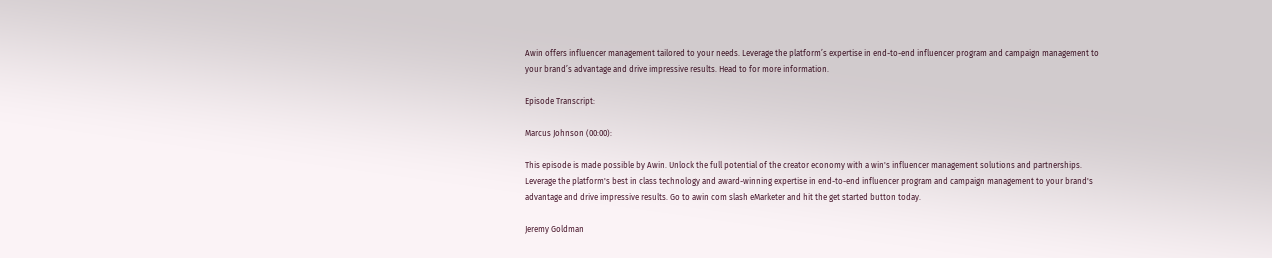Awin offers influencer management tailored to your needs. Leverage the platform’s expertise in end-to-end influencer program and campaign management to your brand’s advantage and drive impressive results. Head to for more information.

Episode Transcript:

Marcus Johnson (00:00):

This episode is made possible by Awin. Unlock the full potential of the creator economy with a win's influencer management solutions and partnerships. Leverage the platform's best in class technology and award-winning expertise in end-to-end influencer program and campaign management to your brand's advantage and drive impressive results. Go to awin com slash eMarketer and hit the get started button today.

Jeremy Goldman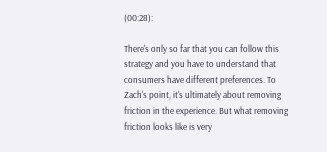(00:28):

There's only so far that you can follow this strategy and you have to understand that consumers have different preferences. To Zach's point, it's ultimately about removing friction in the experience. But what removing friction looks like is very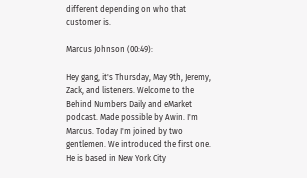different depending on who that customer is.

Marcus Johnson (00:49):

Hey gang, it's Thursday, May 9th, Jeremy, Zack, and listeners. Welcome to the Behind Numbers Daily and eMarket podcast. Made possible by Awin. I'm Marcus. Today I'm joined by two gentlemen. We introduced the first one. He is based in New York City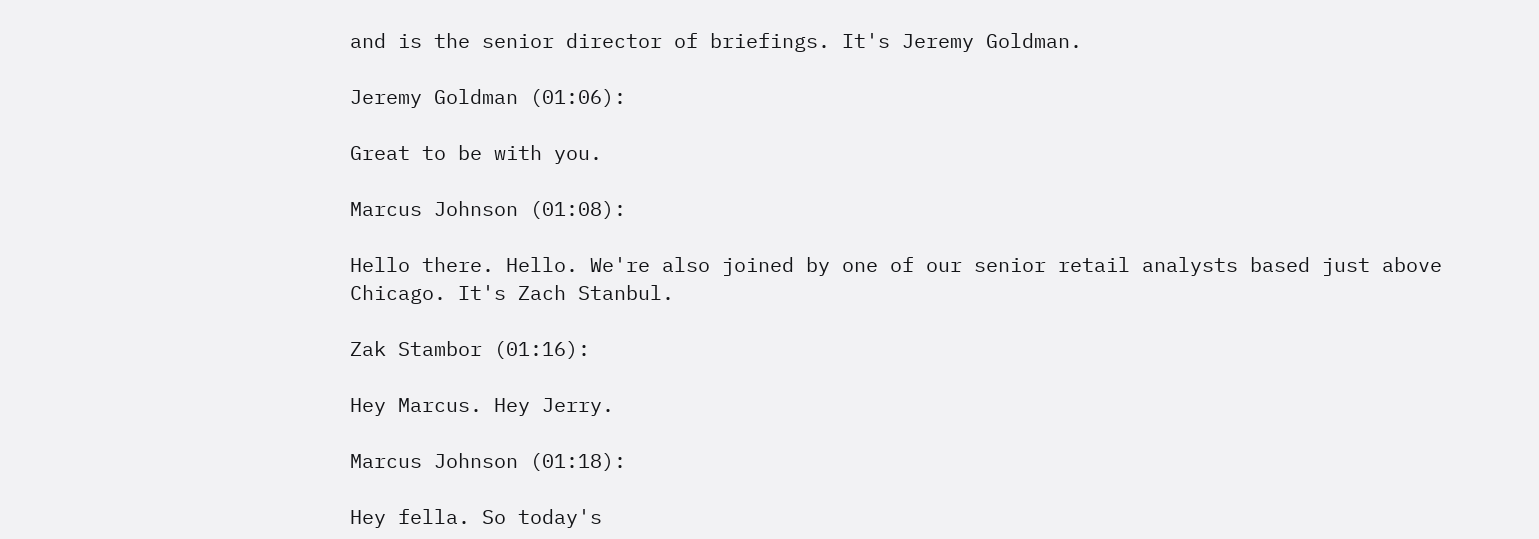and is the senior director of briefings. It's Jeremy Goldman.

Jeremy Goldman (01:06):

Great to be with you.

Marcus Johnson (01:08):

Hello there. Hello. We're also joined by one of our senior retail analysts based just above Chicago. It's Zach Stanbul.

Zak Stambor (01:16):

Hey Marcus. Hey Jerry.

Marcus Johnson (01:18):

Hey fella. So today's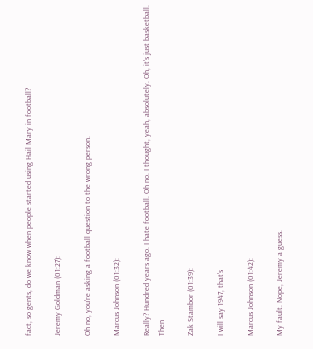fact, so gents, do we know when people started using Hail Mary in football?

Jeremy Goldman (01:27):

Oh no, you're asking a football question to the wrong person.

Marcus Johnson (01:32):

Really? Hundred years ago. I hate football. Oh no. I thought, yeah, absolutely. Oh, it's just basketball. Then

Zak Stambor (01:39):

I will say 1947, that's

Marcus Johnson (01:42):

My fault. Nope, Jeremy a guess.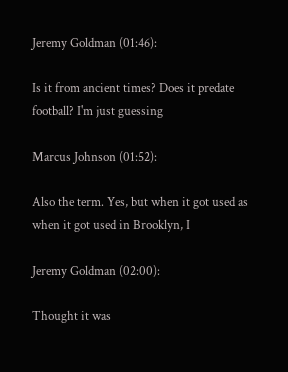Jeremy Goldman (01:46):

Is it from ancient times? Does it predate football? I'm just guessing

Marcus Johnson (01:52):

Also the term. Yes, but when it got used as when it got used in Brooklyn, I

Jeremy Goldman (02:00):

Thought it was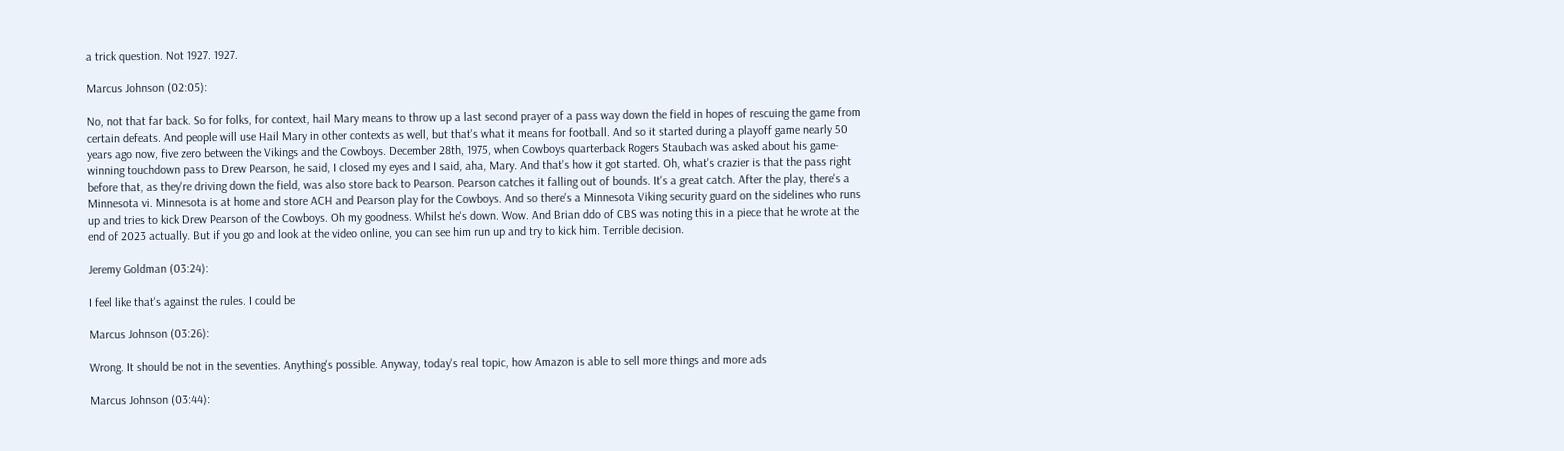a trick question. Not 1927. 1927.

Marcus Johnson (02:05):

No, not that far back. So for folks, for context, hail Mary means to throw up a last second prayer of a pass way down the field in hopes of rescuing the game from certain defeats. And people will use Hail Mary in other contexts as well, but that's what it means for football. And so it started during a playoff game nearly 50 years ago now, five zero between the Vikings and the Cowboys. December 28th, 1975, when Cowboys quarterback Rogers Staubach was asked about his game-winning touchdown pass to Drew Pearson, he said, I closed my eyes and I said, aha, Mary. And that's how it got started. Oh, what's crazier is that the pass right before that, as they're driving down the field, was also store back to Pearson. Pearson catches it falling out of bounds. It's a great catch. After the play, there's a Minnesota vi. Minnesota is at home and store ACH and Pearson play for the Cowboys. And so there's a Minnesota Viking security guard on the sidelines who runs up and tries to kick Drew Pearson of the Cowboys. Oh my goodness. Whilst he's down. Wow. And Brian ddo of CBS was noting this in a piece that he wrote at the end of 2023 actually. But if you go and look at the video online, you can see him run up and try to kick him. Terrible decision.

Jeremy Goldman (03:24):

I feel like that's against the rules. I could be

Marcus Johnson (03:26):

Wrong. It should be not in the seventies. Anything's possible. Anyway, today's real topic, how Amazon is able to sell more things and more ads

Marcus Johnson (03:44):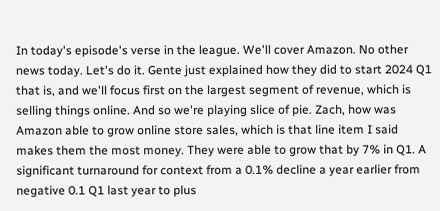In today's episode's verse in the league. We'll cover Amazon. No other news today. Let's do it. Gente just explained how they did to start 2024 Q1 that is, and we'll focus first on the largest segment of revenue, which is selling things online. And so we're playing slice of pie. Zach, how was Amazon able to grow online store sales, which is that line item I said makes them the most money. They were able to grow that by 7% in Q1. A significant turnaround for context from a 0.1% decline a year earlier from negative 0.1 Q1 last year to plus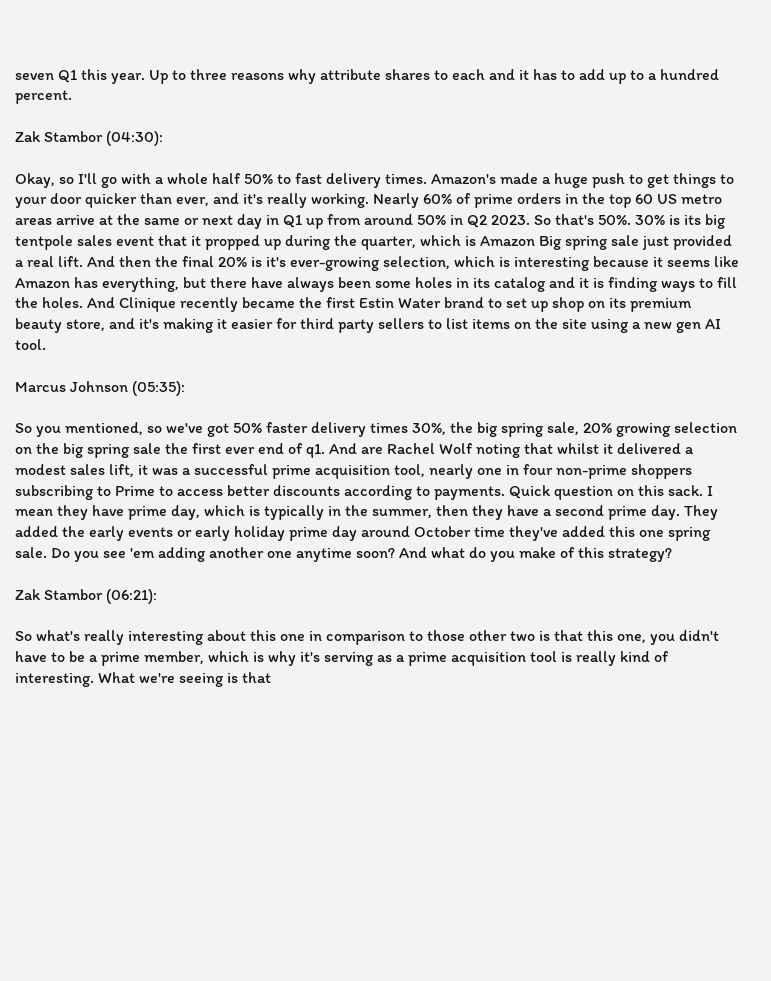seven Q1 this year. Up to three reasons why attribute shares to each and it has to add up to a hundred percent.

Zak Stambor (04:30):

Okay, so I'll go with a whole half 50% to fast delivery times. Amazon's made a huge push to get things to your door quicker than ever, and it's really working. Nearly 60% of prime orders in the top 60 US metro areas arrive at the same or next day in Q1 up from around 50% in Q2 2023. So that's 50%. 30% is its big tentpole sales event that it propped up during the quarter, which is Amazon Big spring sale just provided a real lift. And then the final 20% is it's ever-growing selection, which is interesting because it seems like Amazon has everything, but there have always been some holes in its catalog and it is finding ways to fill the holes. And Clinique recently became the first Estin Water brand to set up shop on its premium beauty store, and it's making it easier for third party sellers to list items on the site using a new gen AI tool.

Marcus Johnson (05:35):

So you mentioned, so we've got 50% faster delivery times 30%, the big spring sale, 20% growing selection on the big spring sale the first ever end of q1. And are Rachel Wolf noting that whilst it delivered a modest sales lift, it was a successful prime acquisition tool, nearly one in four non-prime shoppers subscribing to Prime to access better discounts according to payments. Quick question on this sack. I mean they have prime day, which is typically in the summer, then they have a second prime day. They added the early events or early holiday prime day around October time they've added this one spring sale. Do you see 'em adding another one anytime soon? And what do you make of this strategy?

Zak Stambor (06:21):

So what's really interesting about this one in comparison to those other two is that this one, you didn't have to be a prime member, which is why it's serving as a prime acquisition tool is really kind of interesting. What we're seeing is that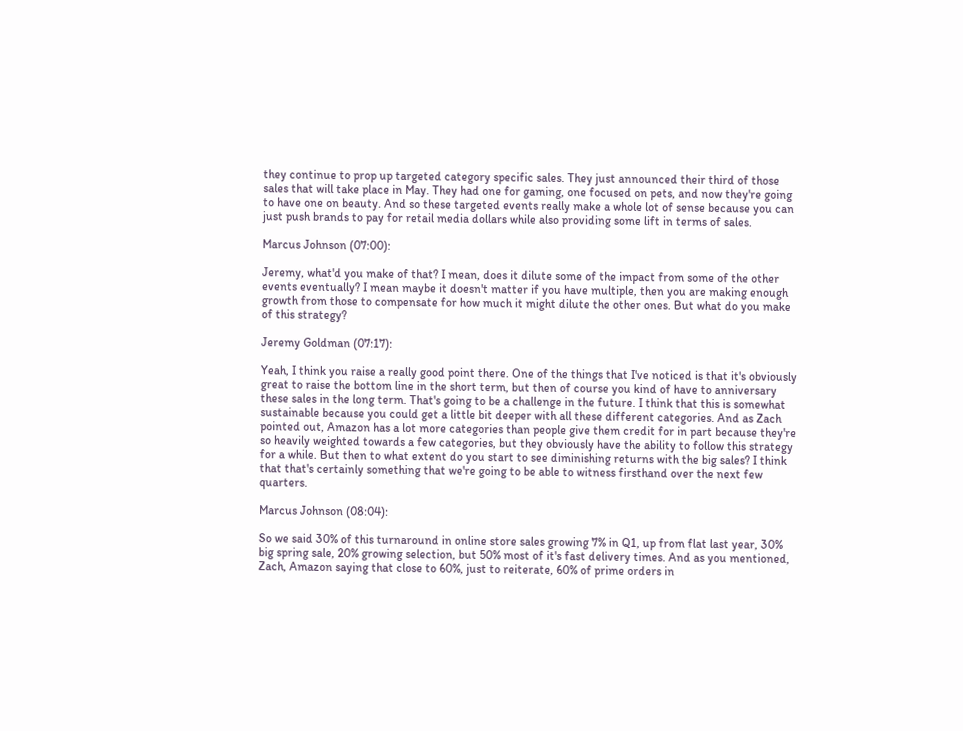they continue to prop up targeted category specific sales. They just announced their third of those sales that will take place in May. They had one for gaming, one focused on pets, and now they're going to have one on beauty. And so these targeted events really make a whole lot of sense because you can just push brands to pay for retail media dollars while also providing some lift in terms of sales.

Marcus Johnson (07:00):

Jeremy, what'd you make of that? I mean, does it dilute some of the impact from some of the other events eventually? I mean maybe it doesn't matter if you have multiple, then you are making enough growth from those to compensate for how much it might dilute the other ones. But what do you make of this strategy?

Jeremy Goldman (07:17):

Yeah, I think you raise a really good point there. One of the things that I've noticed is that it's obviously great to raise the bottom line in the short term, but then of course you kind of have to anniversary these sales in the long term. That's going to be a challenge in the future. I think that this is somewhat sustainable because you could get a little bit deeper with all these different categories. And as Zach pointed out, Amazon has a lot more categories than people give them credit for in part because they're so heavily weighted towards a few categories, but they obviously have the ability to follow this strategy for a while. But then to what extent do you start to see diminishing returns with the big sales? I think that that's certainly something that we're going to be able to witness firsthand over the next few quarters.

Marcus Johnson (08:04):

So we said 30% of this turnaround in online store sales growing 7% in Q1, up from flat last year, 30% big spring sale, 20% growing selection, but 50% most of it's fast delivery times. And as you mentioned, Zach, Amazon saying that close to 60%, just to reiterate, 60% of prime orders in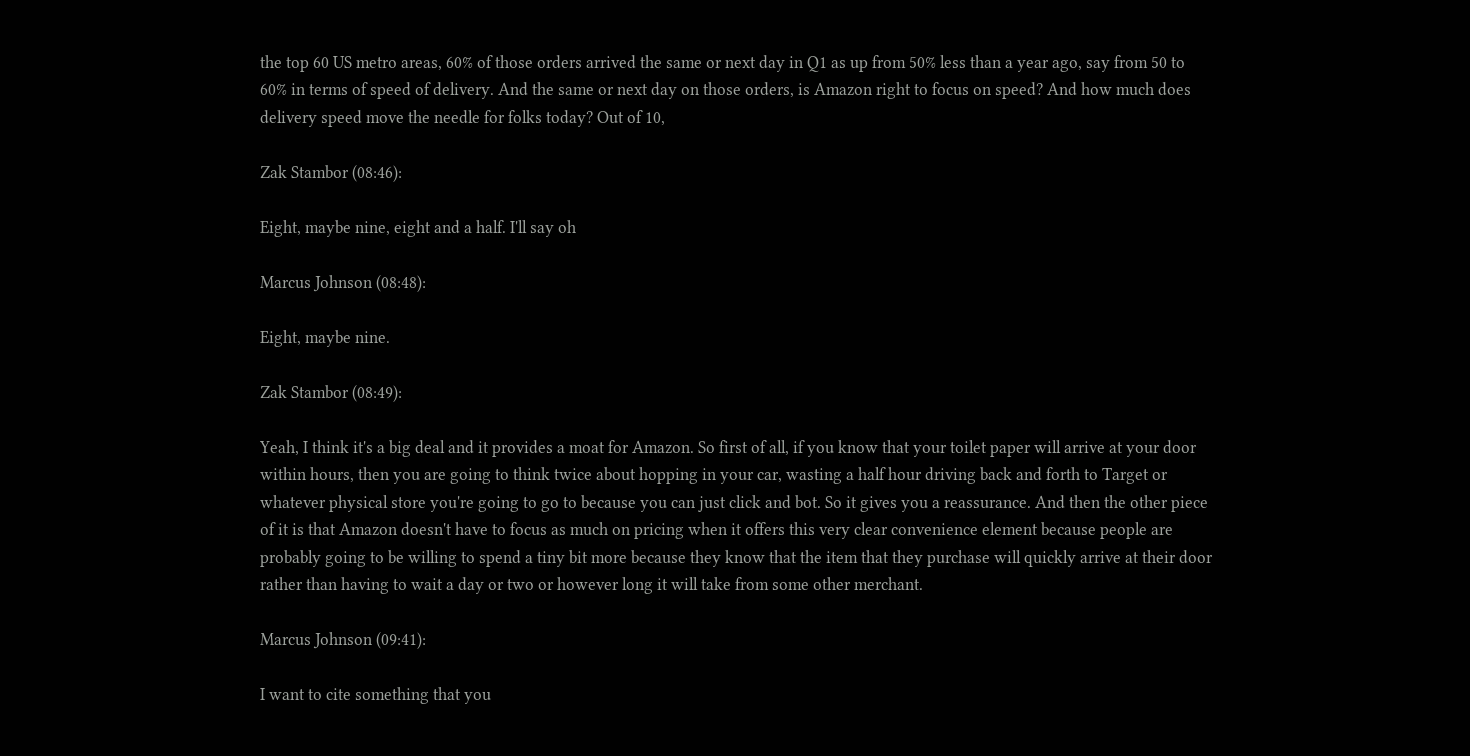the top 60 US metro areas, 60% of those orders arrived the same or next day in Q1 as up from 50% less than a year ago, say from 50 to 60% in terms of speed of delivery. And the same or next day on those orders, is Amazon right to focus on speed? And how much does delivery speed move the needle for folks today? Out of 10,

Zak Stambor (08:46):

Eight, maybe nine, eight and a half. I'll say oh

Marcus Johnson (08:48):

Eight, maybe nine.

Zak Stambor (08:49):

Yeah, I think it's a big deal and it provides a moat for Amazon. So first of all, if you know that your toilet paper will arrive at your door within hours, then you are going to think twice about hopping in your car, wasting a half hour driving back and forth to Target or whatever physical store you're going to go to because you can just click and bot. So it gives you a reassurance. And then the other piece of it is that Amazon doesn't have to focus as much on pricing when it offers this very clear convenience element because people are probably going to be willing to spend a tiny bit more because they know that the item that they purchase will quickly arrive at their door rather than having to wait a day or two or however long it will take from some other merchant.

Marcus Johnson (09:41):

I want to cite something that you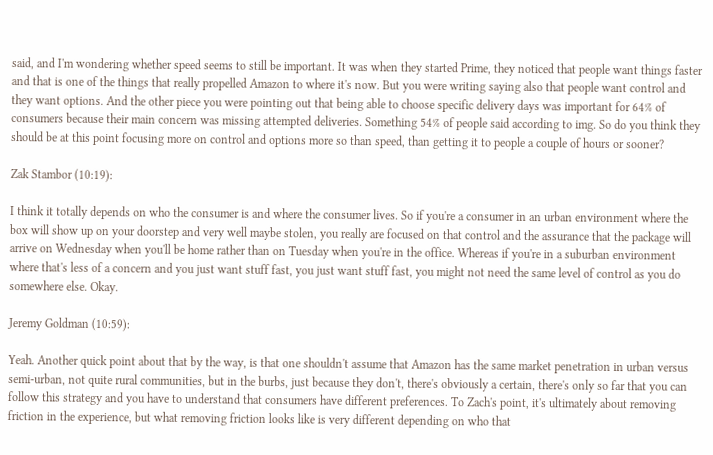said, and I'm wondering whether speed seems to still be important. It was when they started Prime, they noticed that people want things faster and that is one of the things that really propelled Amazon to where it's now. But you were writing saying also that people want control and they want options. And the other piece you were pointing out that being able to choose specific delivery days was important for 64% of consumers because their main concern was missing attempted deliveries. Something 54% of people said according to img. So do you think they should be at this point focusing more on control and options more so than speed, than getting it to people a couple of hours or sooner?

Zak Stambor (10:19):

I think it totally depends on who the consumer is and where the consumer lives. So if you're a consumer in an urban environment where the box will show up on your doorstep and very well maybe stolen, you really are focused on that control and the assurance that the package will arrive on Wednesday when you'll be home rather than on Tuesday when you're in the office. Whereas if you're in a suburban environment where that's less of a concern and you just want stuff fast, you just want stuff fast, you might not need the same level of control as you do somewhere else. Okay.

Jeremy Goldman (10:59):

Yeah. Another quick point about that by the way, is that one shouldn't assume that Amazon has the same market penetration in urban versus semi-urban, not quite rural communities, but in the burbs, just because they don't, there's obviously a certain, there's only so far that you can follow this strategy and you have to understand that consumers have different preferences. To Zach's point, it's ultimately about removing friction in the experience, but what removing friction looks like is very different depending on who that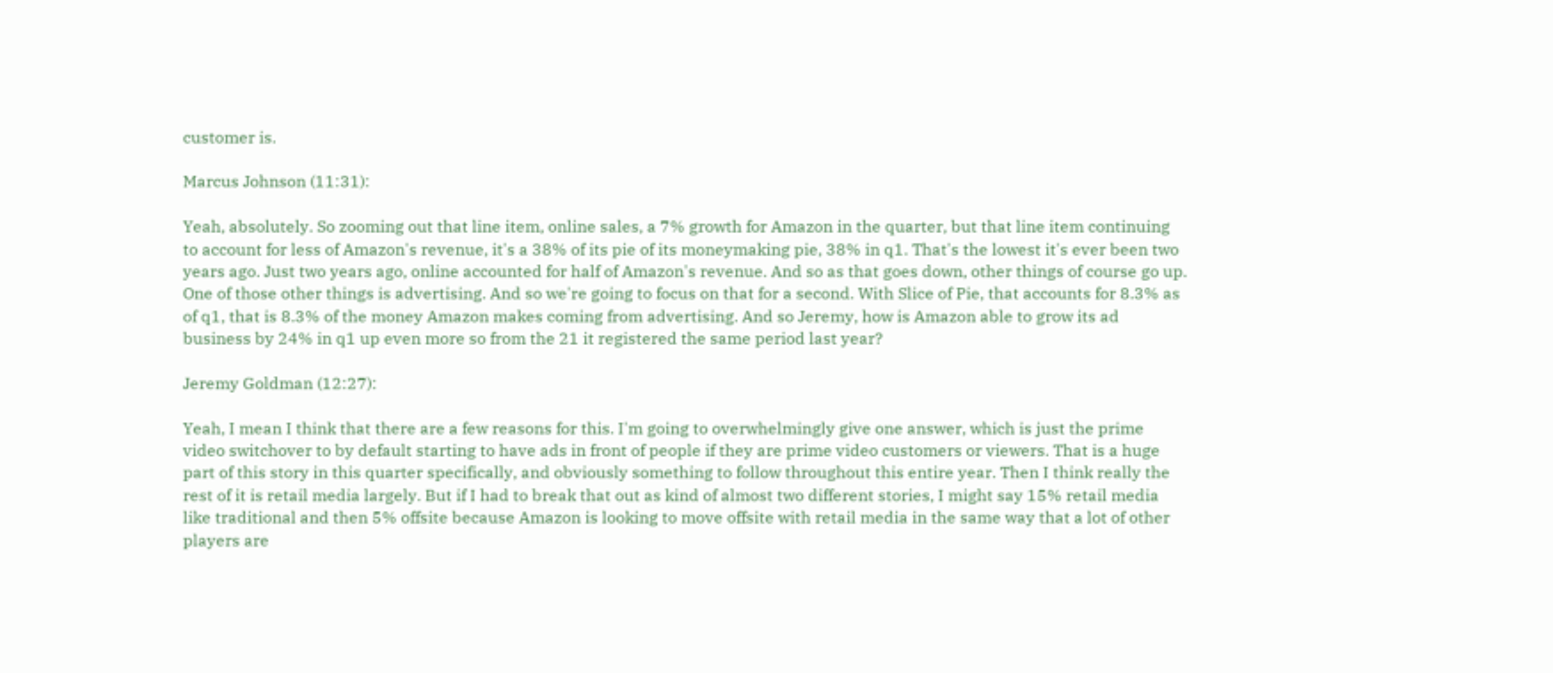customer is.

Marcus Johnson (11:31):

Yeah, absolutely. So zooming out that line item, online sales, a 7% growth for Amazon in the quarter, but that line item continuing to account for less of Amazon's revenue, it's a 38% of its pie of its moneymaking pie, 38% in q1. That's the lowest it's ever been two years ago. Just two years ago, online accounted for half of Amazon's revenue. And so as that goes down, other things of course go up. One of those other things is advertising. And so we're going to focus on that for a second. With Slice of Pie, that accounts for 8.3% as of q1, that is 8.3% of the money Amazon makes coming from advertising. And so Jeremy, how is Amazon able to grow its ad business by 24% in q1 up even more so from the 21 it registered the same period last year?

Jeremy Goldman (12:27):

Yeah, I mean I think that there are a few reasons for this. I'm going to overwhelmingly give one answer, which is just the prime video switchover to by default starting to have ads in front of people if they are prime video customers or viewers. That is a huge part of this story in this quarter specifically, and obviously something to follow throughout this entire year. Then I think really the rest of it is retail media largely. But if I had to break that out as kind of almost two different stories, I might say 15% retail media like traditional and then 5% offsite because Amazon is looking to move offsite with retail media in the same way that a lot of other players are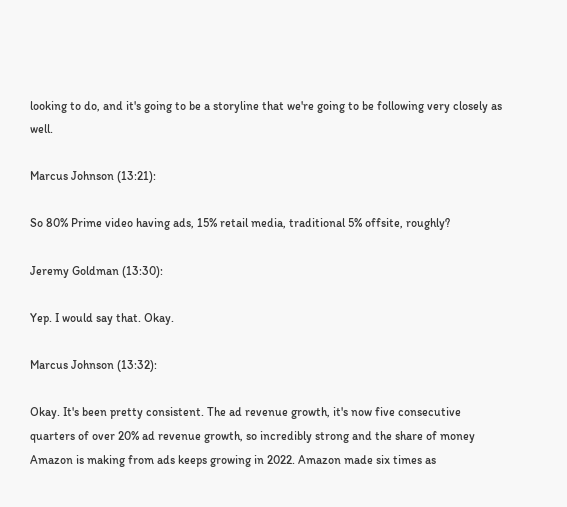looking to do, and it's going to be a storyline that we're going to be following very closely as well.

Marcus Johnson (13:21):

So 80% Prime video having ads, 15% retail media, traditional 5% offsite, roughly?

Jeremy Goldman (13:30):

Yep. I would say that. Okay.

Marcus Johnson (13:32):

Okay. It's been pretty consistent. The ad revenue growth, it's now five consecutive quarters of over 20% ad revenue growth, so incredibly strong and the share of money Amazon is making from ads keeps growing in 2022. Amazon made six times as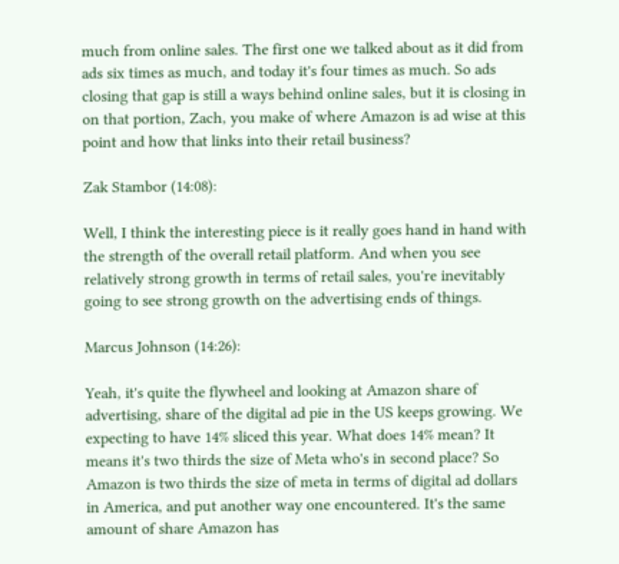much from online sales. The first one we talked about as it did from ads six times as much, and today it's four times as much. So ads closing that gap is still a ways behind online sales, but it is closing in on that portion, Zach, you make of where Amazon is ad wise at this point and how that links into their retail business?

Zak Stambor (14:08):

Well, I think the interesting piece is it really goes hand in hand with the strength of the overall retail platform. And when you see relatively strong growth in terms of retail sales, you're inevitably going to see strong growth on the advertising ends of things.

Marcus Johnson (14:26):

Yeah, it's quite the flywheel and looking at Amazon share of advertising, share of the digital ad pie in the US keeps growing. We expecting to have 14% sliced this year. What does 14% mean? It means it's two thirds the size of Meta who's in second place? So Amazon is two thirds the size of meta in terms of digital ad dollars in America, and put another way one encountered. It's the same amount of share Amazon has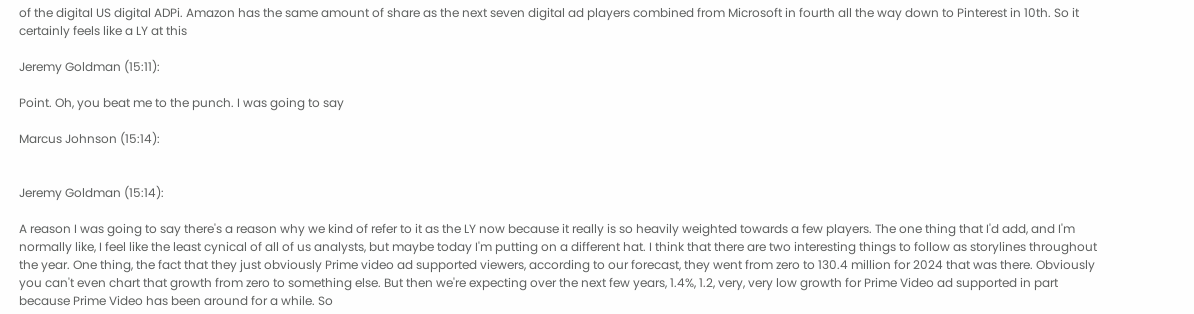of the digital US digital ADPi. Amazon has the same amount of share as the next seven digital ad players combined from Microsoft in fourth all the way down to Pinterest in 10th. So it certainly feels like a LY at this

Jeremy Goldman (15:11):

Point. Oh, you beat me to the punch. I was going to say

Marcus Johnson (15:14):


Jeremy Goldman (15:14):

A reason I was going to say there's a reason why we kind of refer to it as the LY now because it really is so heavily weighted towards a few players. The one thing that I'd add, and I'm normally like, I feel like the least cynical of all of us analysts, but maybe today I'm putting on a different hat. I think that there are two interesting things to follow as storylines throughout the year. One thing, the fact that they just obviously Prime video ad supported viewers, according to our forecast, they went from zero to 130.4 million for 2024 that was there. Obviously you can't even chart that growth from zero to something else. But then we're expecting over the next few years, 1.4%, 1.2, very, very low growth for Prime Video ad supported in part because Prime Video has been around for a while. So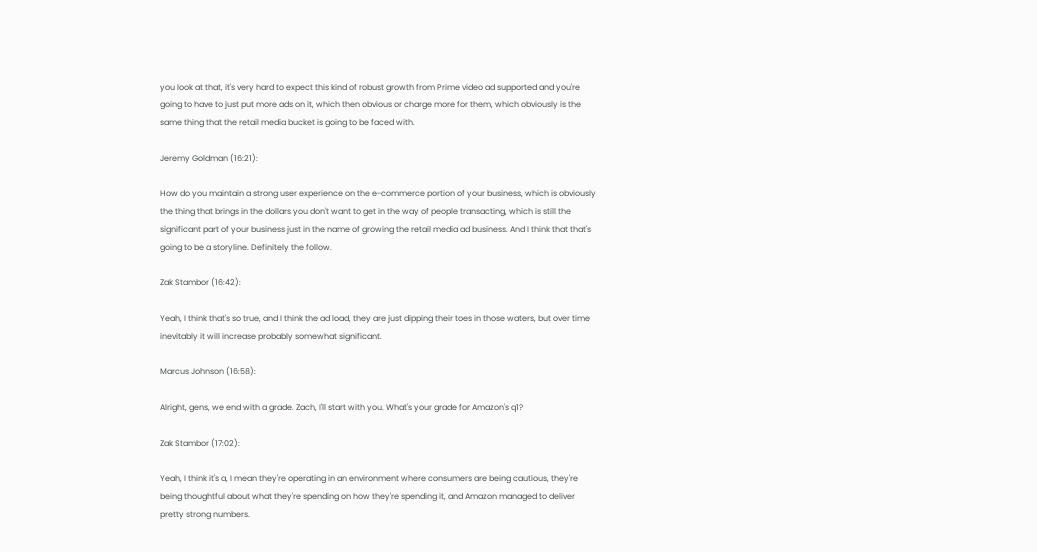you look at that, it's very hard to expect this kind of robust growth from Prime video ad supported and you're going to have to just put more ads on it, which then obvious or charge more for them, which obviously is the same thing that the retail media bucket is going to be faced with.

Jeremy Goldman (16:21):

How do you maintain a strong user experience on the e-commerce portion of your business, which is obviously the thing that brings in the dollars you don't want to get in the way of people transacting, which is still the significant part of your business just in the name of growing the retail media ad business. And I think that that's going to be a storyline. Definitely the follow.

Zak Stambor (16:42):

Yeah, I think that's so true, and I think the ad load, they are just dipping their toes in those waters, but over time inevitably it will increase probably somewhat significant.

Marcus Johnson (16:58):

Alright, gens, we end with a grade. Zach, I'll start with you. What's your grade for Amazon's q1?

Zak Stambor (17:02):

Yeah, I think it's a, I mean they're operating in an environment where consumers are being cautious, they're being thoughtful about what they're spending on how they're spending it, and Amazon managed to deliver pretty strong numbers.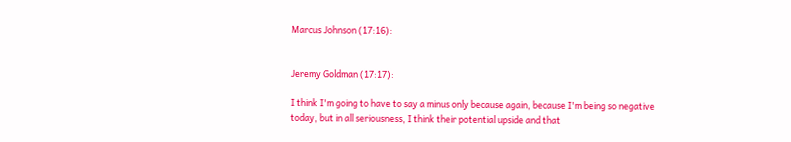Marcus Johnson (17:16):


Jeremy Goldman (17:17):

I think I'm going to have to say a minus only because again, because I'm being so negative today, but in all seriousness, I think their potential upside and that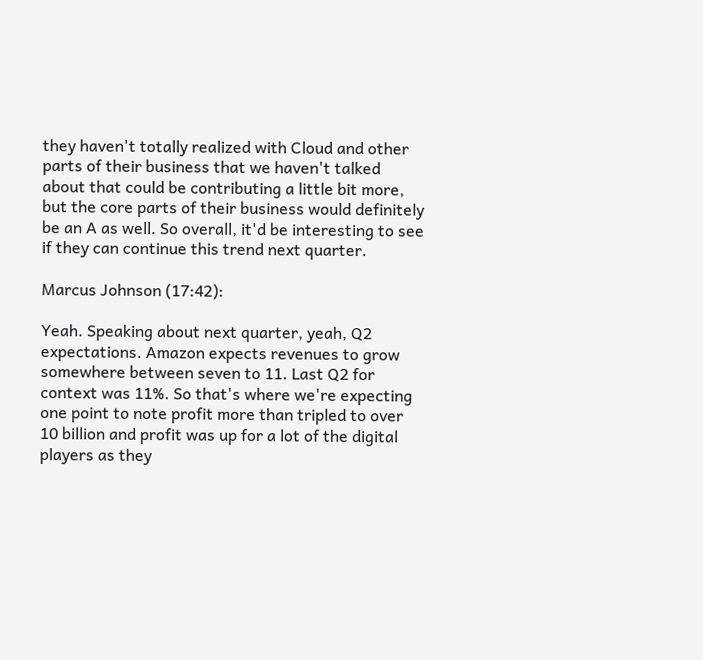they haven't totally realized with Cloud and other parts of their business that we haven't talked about that could be contributing a little bit more, but the core parts of their business would definitely be an A as well. So overall, it'd be interesting to see if they can continue this trend next quarter.

Marcus Johnson (17:42):

Yeah. Speaking about next quarter, yeah, Q2 expectations. Amazon expects revenues to grow somewhere between seven to 11. Last Q2 for context was 11%. So that's where we're expecting one point to note profit more than tripled to over 10 billion and profit was up for a lot of the digital players as they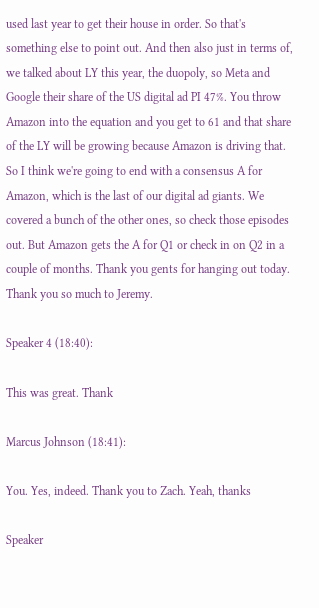used last year to get their house in order. So that's something else to point out. And then also just in terms of, we talked about LY this year, the duopoly, so Meta and Google their share of the US digital ad PI 47%. You throw Amazon into the equation and you get to 61 and that share of the LY will be growing because Amazon is driving that. So I think we're going to end with a consensus A for Amazon, which is the last of our digital ad giants. We covered a bunch of the other ones, so check those episodes out. But Amazon gets the A for Q1 or check in on Q2 in a couple of months. Thank you gents for hanging out today. Thank you so much to Jeremy.

Speaker 4 (18:40):

This was great. Thank

Marcus Johnson (18:41):

You. Yes, indeed. Thank you to Zach. Yeah, thanks

Speaker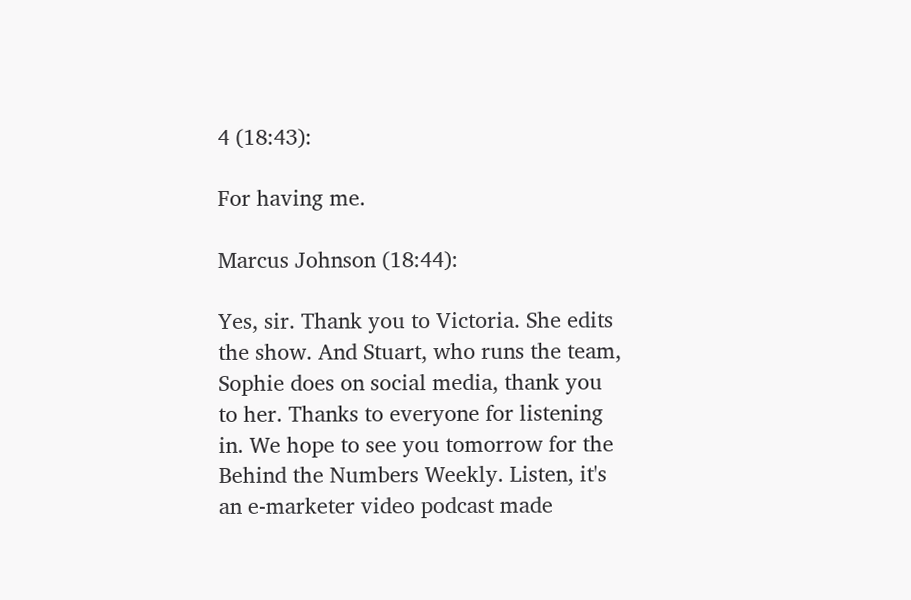4 (18:43):

For having me.

Marcus Johnson (18:44):

Yes, sir. Thank you to Victoria. She edits the show. And Stuart, who runs the team, Sophie does on social media, thank you to her. Thanks to everyone for listening in. We hope to see you tomorrow for the Behind the Numbers Weekly. Listen, it's an e-marketer video podcast made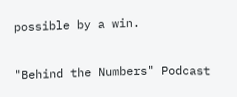possible by a win.

"Behind the Numbers" Podcast